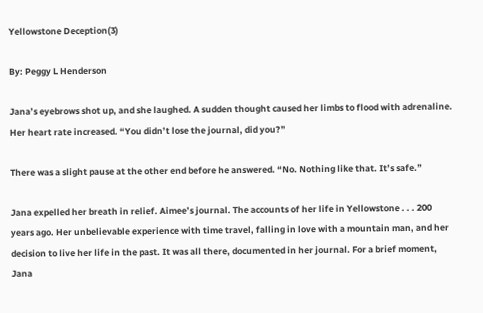Yellowstone Deception(3)

By: Peggy L Henderson

Jana’s eyebrows shot up, and she laughed. A sudden thought caused her limbs to flood with adrenaline. Her heart rate increased. “You didn’t lose the journal, did you?”

There was a slight pause at the other end before he answered. “No. Nothing like that. It’s safe.”

Jana expelled her breath in relief. Aimee’s journal. The accounts of her life in Yellowstone . . . 200 years ago. Her unbelievable experience with time travel, falling in love with a mountain man, and her decision to live her life in the past. It was all there, documented in her journal. For a brief moment, Jana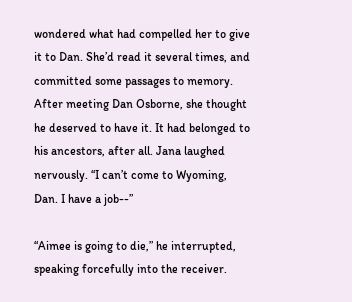wondered what had compelled her to give it to Dan. She’d read it several times, and committed some passages to memory. After meeting Dan Osborne, she thought he deserved to have it. It had belonged to his ancestors, after all. Jana laughed nervously. “I can’t come to Wyoming, Dan. I have a job--”

“Aimee is going to die,” he interrupted, speaking forcefully into the receiver.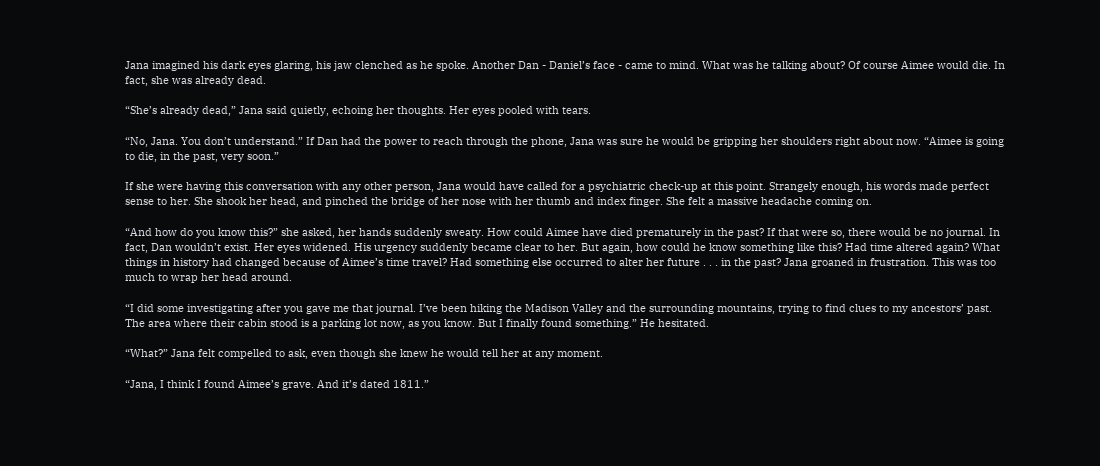Jana imagined his dark eyes glaring, his jaw clenched as he spoke. Another Dan - Daniel’s face - came to mind. What was he talking about? Of course Aimee would die. In fact, she was already dead.

“She’s already dead,” Jana said quietly, echoing her thoughts. Her eyes pooled with tears.

“No, Jana. You don’t understand.” If Dan had the power to reach through the phone, Jana was sure he would be gripping her shoulders right about now. “Aimee is going to die, in the past, very soon.”

If she were having this conversation with any other person, Jana would have called for a psychiatric check-up at this point. Strangely enough, his words made perfect sense to her. She shook her head, and pinched the bridge of her nose with her thumb and index finger. She felt a massive headache coming on.

“And how do you know this?” she asked, her hands suddenly sweaty. How could Aimee have died prematurely in the past? If that were so, there would be no journal. In fact, Dan wouldn’t exist. Her eyes widened. His urgency suddenly became clear to her. But again, how could he know something like this? Had time altered again? What things in history had changed because of Aimee’s time travel? Had something else occurred to alter her future . . . in the past? Jana groaned in frustration. This was too much to wrap her head around.

“I did some investigating after you gave me that journal. I’ve been hiking the Madison Valley and the surrounding mountains, trying to find clues to my ancestors’ past. The area where their cabin stood is a parking lot now, as you know. But I finally found something.” He hesitated.

“What?” Jana felt compelled to ask, even though she knew he would tell her at any moment.

“Jana, I think I found Aimee’s grave. And it’s dated 1811.”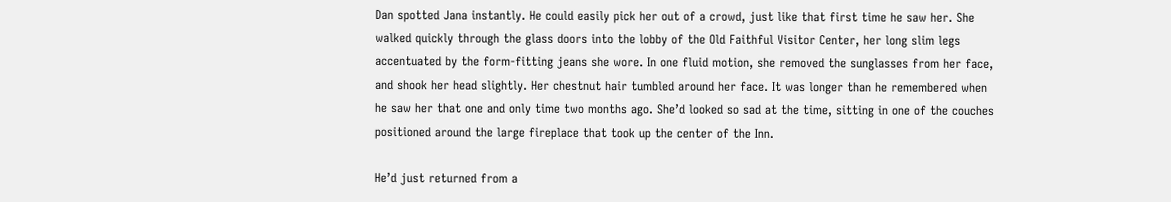Dan spotted Jana instantly. He could easily pick her out of a crowd, just like that first time he saw her. She walked quickly through the glass doors into the lobby of the Old Faithful Visitor Center, her long slim legs accentuated by the form-fitting jeans she wore. In one fluid motion, she removed the sunglasses from her face, and shook her head slightly. Her chestnut hair tumbled around her face. It was longer than he remembered when he saw her that one and only time two months ago. She’d looked so sad at the time, sitting in one of the couches positioned around the large fireplace that took up the center of the Inn.

He’d just returned from a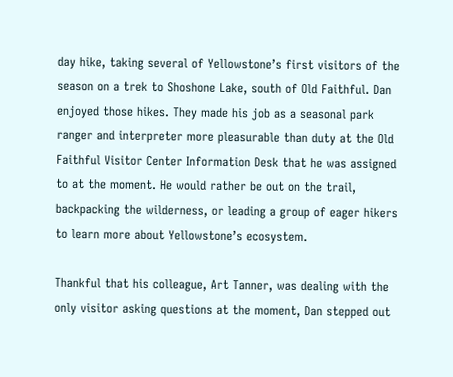day hike, taking several of Yellowstone’s first visitors of the season on a trek to Shoshone Lake, south of Old Faithful. Dan enjoyed those hikes. They made his job as a seasonal park ranger and interpreter more pleasurable than duty at the Old Faithful Visitor Center Information Desk that he was assigned to at the moment. He would rather be out on the trail, backpacking the wilderness, or leading a group of eager hikers to learn more about Yellowstone’s ecosystem.

Thankful that his colleague, Art Tanner, was dealing with the only visitor asking questions at the moment, Dan stepped out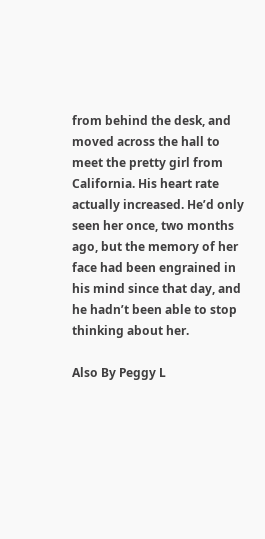from behind the desk, and moved across the hall to meet the pretty girl from California. His heart rate actually increased. He’d only seen her once, two months ago, but the memory of her face had been engrained in his mind since that day, and he hadn’t been able to stop thinking about her.

Also By Peggy L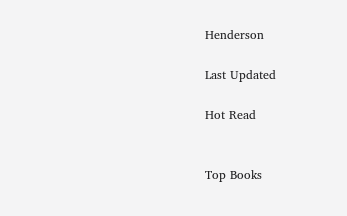Henderson

Last Updated

Hot Read


Top Books